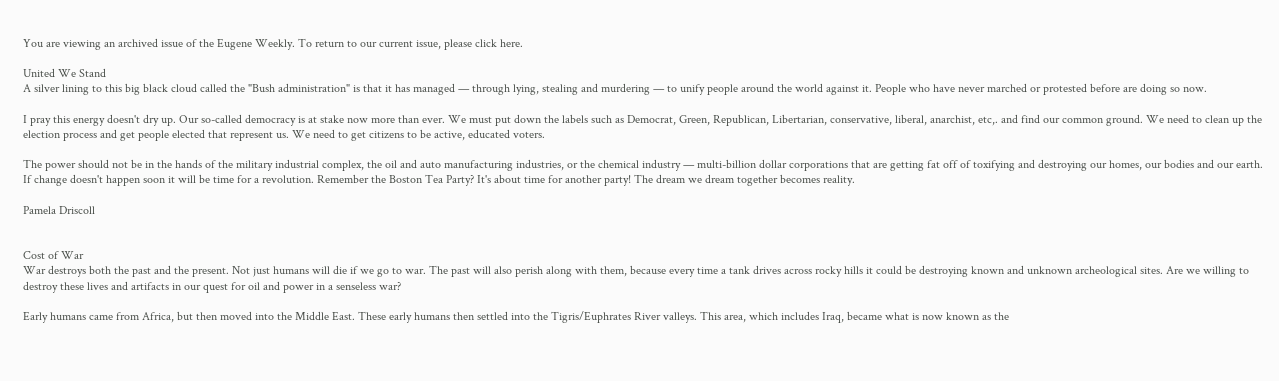You are viewing an archived issue of the Eugene Weekly. To return to our current issue, please click here.

United We Stand
A silver lining to this big black cloud called the "Bush administration" is that it has managed — through lying, stealing and murdering — to unify people around the world against it. People who have never marched or protested before are doing so now.

I pray this energy doesn't dry up. Our so-called democracy is at stake now more than ever. We must put down the labels such as Democrat, Green, Republican, Libertarian, conservative, liberal, anarchist, etc,. and find our common ground. We need to clean up the election process and get people elected that represent us. We need to get citizens to be active, educated voters.

The power should not be in the hands of the military industrial complex, the oil and auto manufacturing industries, or the chemical industry — multi-billion dollar corporations that are getting fat off of toxifying and destroying our homes, our bodies and our earth. If change doesn't happen soon it will be time for a revolution. Remember the Boston Tea Party? It's about time for another party! The dream we dream together becomes reality.

Pamela Driscoll


Cost of War
War destroys both the past and the present. Not just humans will die if we go to war. The past will also perish along with them, because every time a tank drives across rocky hills it could be destroying known and unknown archeological sites. Are we willing to destroy these lives and artifacts in our quest for oil and power in a senseless war?

Early humans came from Africa, but then moved into the Middle East. These early humans then settled into the Tigris/Euphrates River valleys. This area, which includes Iraq, became what is now known as the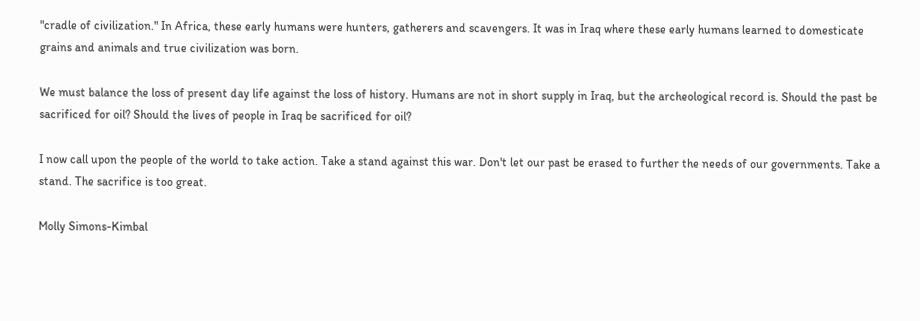"cradle of civilization." In Africa, these early humans were hunters, gatherers and scavengers. It was in Iraq where these early humans learned to domesticate grains and animals and true civilization was born.

We must balance the loss of present day life against the loss of history. Humans are not in short supply in Iraq, but the archeological record is. Should the past be sacrificed for oil? Should the lives of people in Iraq be sacrificed for oil?

I now call upon the people of the world to take action. Take a stand against this war. Don't let our past be erased to further the needs of our governments. Take a stand. The sacrifice is too great.

Molly Simons-Kimbal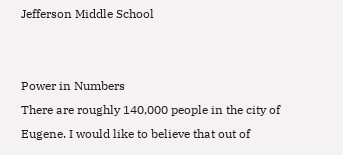Jefferson Middle School


Power in Numbers
There are roughly 140,000 people in the city of Eugene. I would like to believe that out of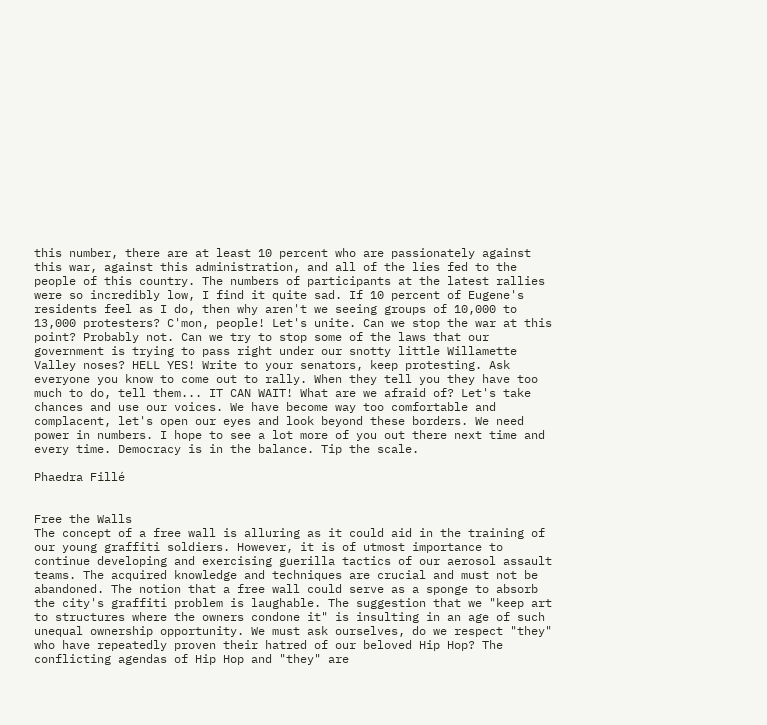this number, there are at least 10 percent who are passionately against this war, against this administration, and all of the lies fed to the people of this country. The numbers of participants at the latest rallies were so incredibly low, I find it quite sad. If 10 percent of Eugene's residents feel as I do, then why aren't we seeing groups of 10,000 to 13,000 protesters? C'mon, people! Let's unite. Can we stop the war at this point? Probably not. Can we try to stop some of the laws that our government is trying to pass right under our snotty little Willamette Valley noses? HELL YES! Write to your senators, keep protesting. Ask everyone you know to come out to rally. When they tell you they have too much to do, tell them... IT CAN WAIT! What are we afraid of? Let's take chances and use our voices. We have become way too comfortable and complacent, let's open our eyes and look beyond these borders. We need power in numbers. I hope to see a lot more of you out there next time and every time. Democracy is in the balance. Tip the scale.

Phaedra Fillé


Free the Walls
The concept of a free wall is alluring as it could aid in the training of our young graffiti soldiers. However, it is of utmost importance to continue developing and exercising guerilla tactics of our aerosol assault teams. The acquired knowledge and techniques are crucial and must not be abandoned. The notion that a free wall could serve as a sponge to absorb the city's graffiti problem is laughable. The suggestion that we "keep art to structures where the owners condone it" is insulting in an age of such unequal ownership opportunity. We must ask ourselves, do we respect "they" who have repeatedly proven their hatred of our beloved Hip Hop? The conflicting agendas of Hip Hop and "they" are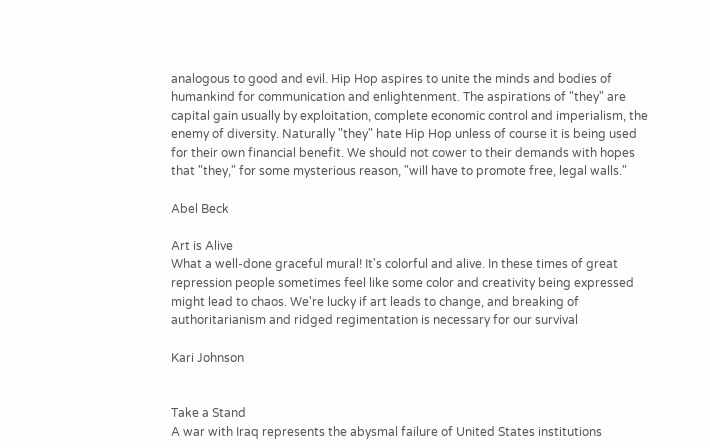analogous to good and evil. Hip Hop aspires to unite the minds and bodies of humankind for communication and enlightenment. The aspirations of "they" are capital gain usually by exploitation, complete economic control and imperialism, the enemy of diversity. Naturally "they" hate Hip Hop unless of course it is being used for their own financial benefit. We should not cower to their demands with hopes that "they," for some mysterious reason, "will have to promote free, legal walls."

Abel Beck

Art is Alive
What a well-done graceful mural! It's colorful and alive. In these times of great repression people sometimes feel like some color and creativity being expressed might lead to chaos. We're lucky if art leads to change, and breaking of authoritarianism and ridged regimentation is necessary for our survival

Kari Johnson


Take a Stand
A war with Iraq represents the abysmal failure of United States institutions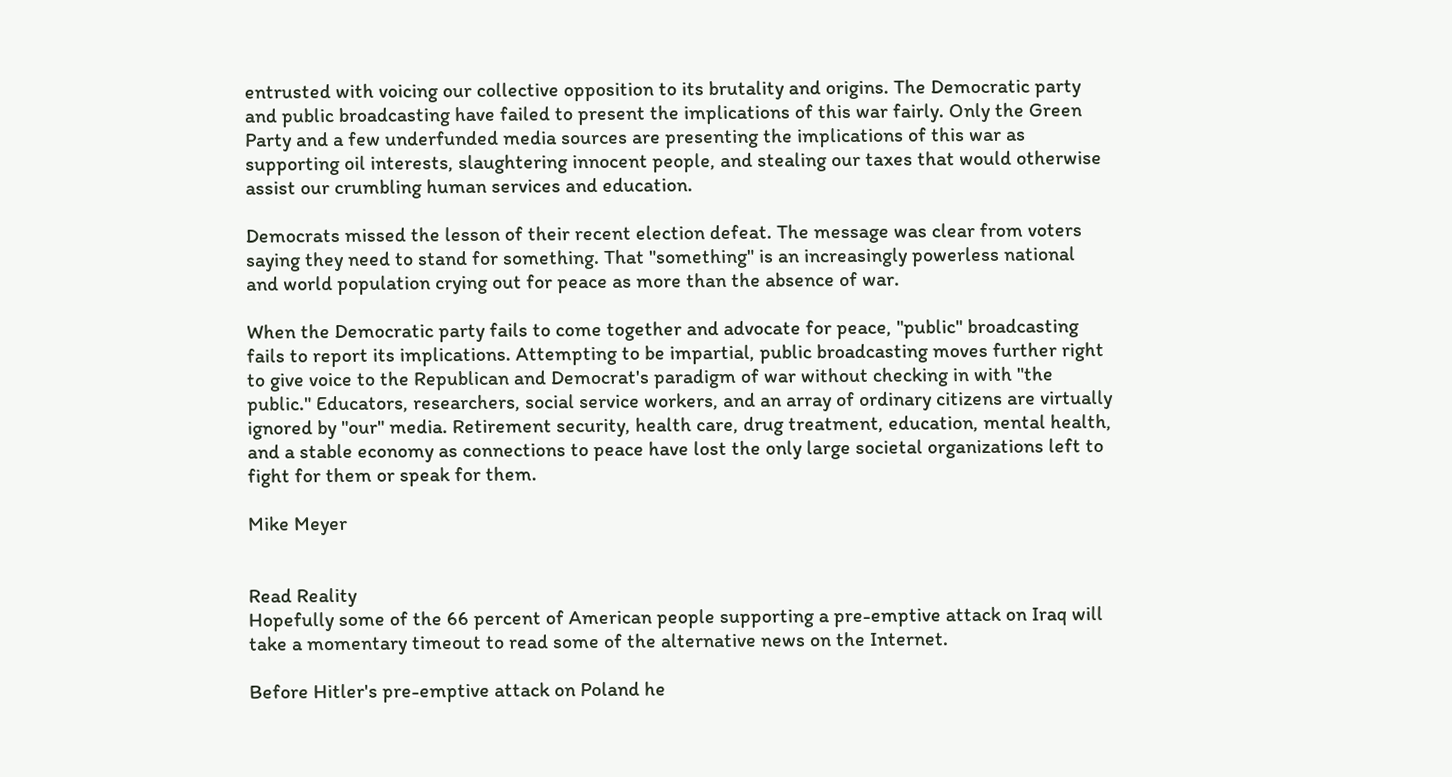entrusted with voicing our collective opposition to its brutality and origins. The Democratic party and public broadcasting have failed to present the implications of this war fairly. Only the Green Party and a few underfunded media sources are presenting the implications of this war as supporting oil interests, slaughtering innocent people, and stealing our taxes that would otherwise assist our crumbling human services and education.

Democrats missed the lesson of their recent election defeat. The message was clear from voters saying they need to stand for something. That "something" is an increasingly powerless national and world population crying out for peace as more than the absence of war.

When the Democratic party fails to come together and advocate for peace, "public" broadcasting fails to report its implications. Attempting to be impartial, public broadcasting moves further right to give voice to the Republican and Democrat's paradigm of war without checking in with "the public." Educators, researchers, social service workers, and an array of ordinary citizens are virtually ignored by "our" media. Retirement security, health care, drug treatment, education, mental health, and a stable economy as connections to peace have lost the only large societal organizations left to fight for them or speak for them.

Mike Meyer


Read Reality
Hopefully some of the 66 percent of American people supporting a pre-emptive attack on Iraq will take a momentary timeout to read some of the alternative news on the Internet.

Before Hitler's pre-emptive attack on Poland he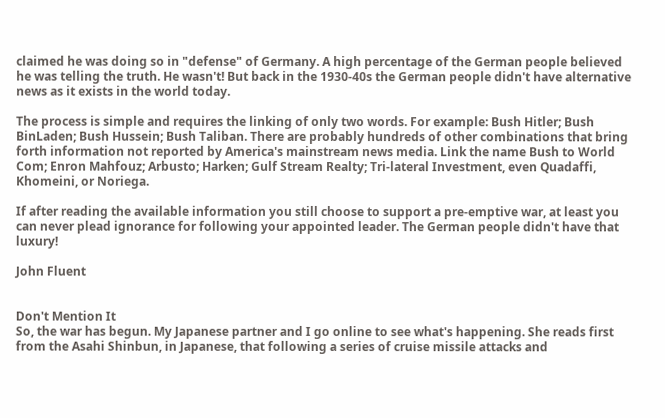claimed he was doing so in "defense" of Germany. A high percentage of the German people believed he was telling the truth. He wasn't! But back in the 1930-40s the German people didn't have alternative news as it exists in the world today.

The process is simple and requires the linking of only two words. For example: Bush Hitler; Bush BinLaden; Bush Hussein; Bush Taliban. There are probably hundreds of other combinations that bring forth information not reported by America's mainstream news media. Link the name Bush to World Com; Enron Mahfouz; Arbusto; Harken; Gulf Stream Realty; Tri-lateral Investment, even Quadaffi, Khomeini, or Noriega.

If after reading the available information you still choose to support a pre-emptive war, at least you can never plead ignorance for following your appointed leader. The German people didn't have that luxury!

John Fluent


Don't Mention It
So, the war has begun. My Japanese partner and I go online to see what's happening. She reads first from the Asahi Shinbun, in Japanese, that following a series of cruise missile attacks and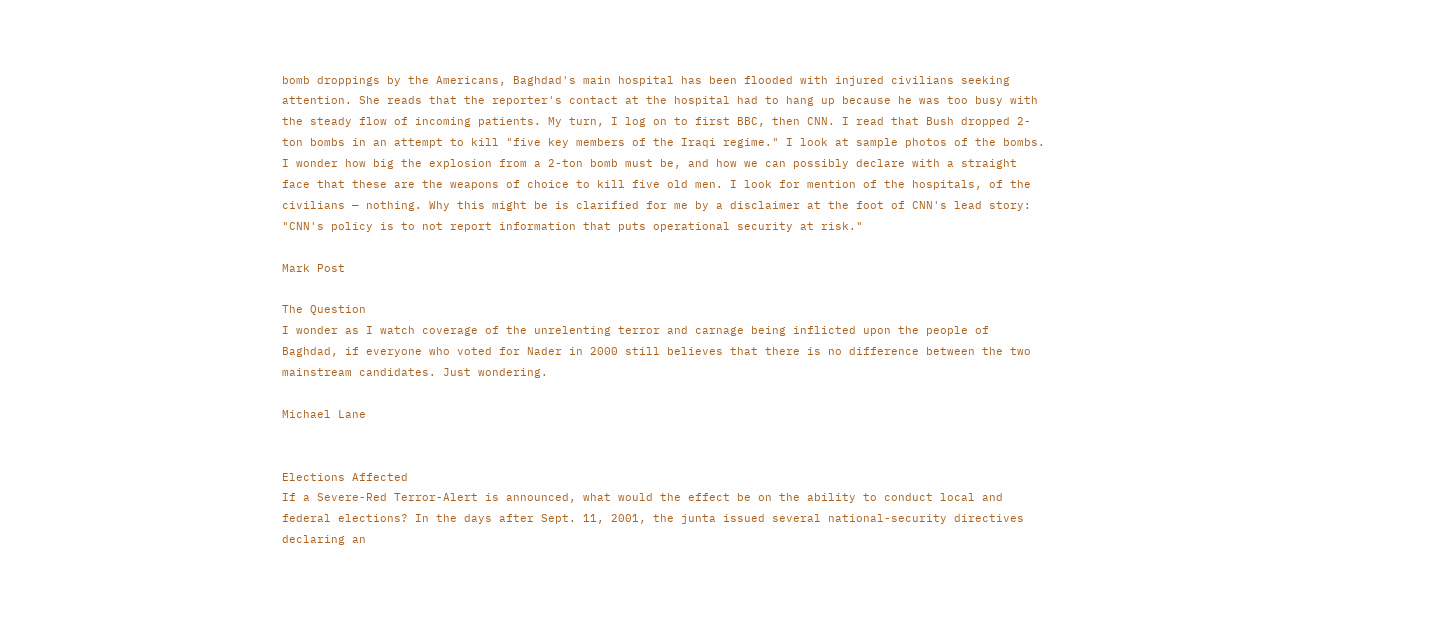bomb droppings by the Americans, Baghdad's main hospital has been flooded with injured civilians seeking attention. She reads that the reporter's contact at the hospital had to hang up because he was too busy with the steady flow of incoming patients. My turn, I log on to first BBC, then CNN. I read that Bush dropped 2-ton bombs in an attempt to kill "five key members of the Iraqi regime." I look at sample photos of the bombs. I wonder how big the explosion from a 2-ton bomb must be, and how we can possibly declare with a straight face that these are the weapons of choice to kill five old men. I look for mention of the hospitals, of the civilians — nothing. Why this might be is clarified for me by a disclaimer at the foot of CNN's lead story: "CNN's policy is to not report information that puts operational security at risk."

Mark Post

The Question
I wonder as I watch coverage of the unrelenting terror and carnage being inflicted upon the people of Baghdad, if everyone who voted for Nader in 2000 still believes that there is no difference between the two mainstream candidates. Just wondering.

Michael Lane


Elections Affected
If a Severe-Red Terror-Alert is announced, what would the effect be on the ability to conduct local and federal elections? In the days after Sept. 11, 2001, the junta issued several national-security directives declaring an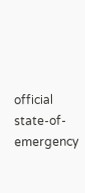official state-of-emergency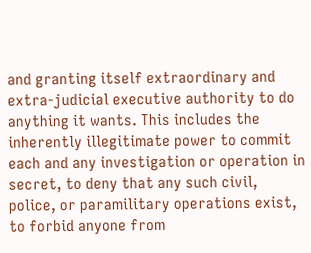and granting itself extraordinary and extra-judicial executive authority to do anything it wants. This includes the inherently illegitimate power to commit each and any investigation or operation in secret, to deny that any such civil, police, or paramilitary operations exist, to forbid anyone from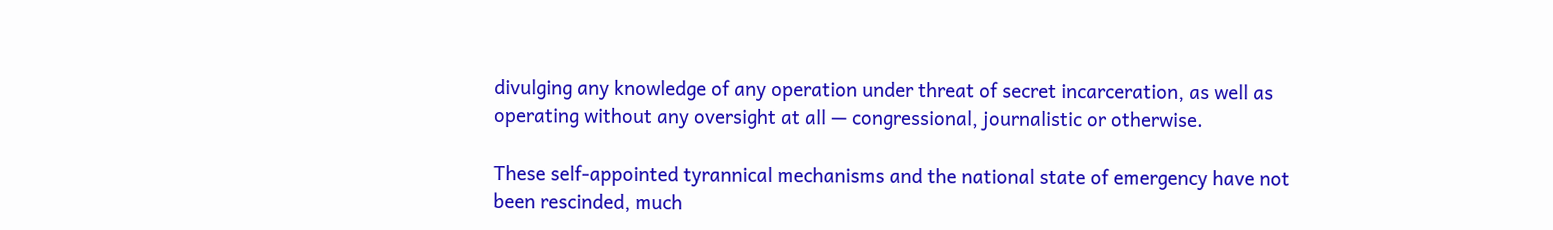divulging any knowledge of any operation under threat of secret incarceration, as well as operating without any oversight at all — congressional, journalistic or otherwise.

These self-appointed tyrannical mechanisms and the national state of emergency have not been rescinded, much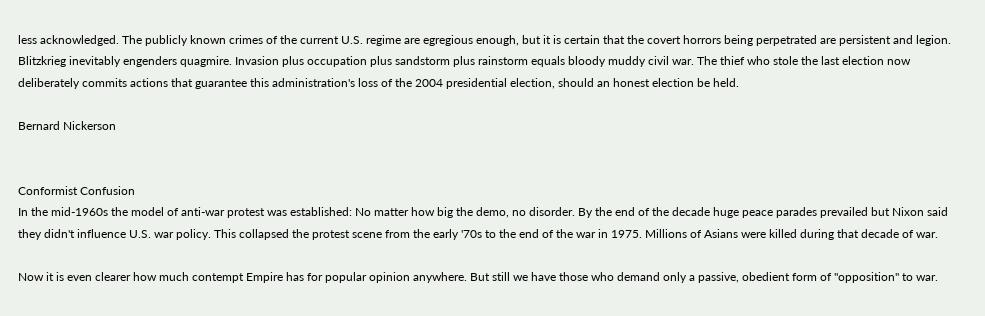less acknowledged. The publicly known crimes of the current U.S. regime are egregious enough, but it is certain that the covert horrors being perpetrated are persistent and legion. Blitzkrieg inevitably engenders quagmire. Invasion plus occupation plus sandstorm plus rainstorm equals bloody muddy civil war. The thief who stole the last election now deliberately commits actions that guarantee this administration's loss of the 2004 presidential election, should an honest election be held.

Bernard Nickerson


Conformist Confusion
In the mid-1960s the model of anti-war protest was established: No matter how big the demo, no disorder. By the end of the decade huge peace parades prevailed but Nixon said they didn't influence U.S. war policy. This collapsed the protest scene from the early '70s to the end of the war in 1975. Millions of Asians were killed during that decade of war.

Now it is even clearer how much contempt Empire has for popular opinion anywhere. But still we have those who demand only a passive, obedient form of "opposition" to war.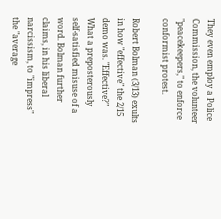They even employ a Police Commission, the volunteer "peacekeepers," to enforce conformist protest.

Robert Bolman (3/13) exults in how "effective" the 2/15 demo was. "Effective?" What a preposterously self-satisfied misuse of a word. Bolman further claims, in his liberal narcissism, to "impress" the "average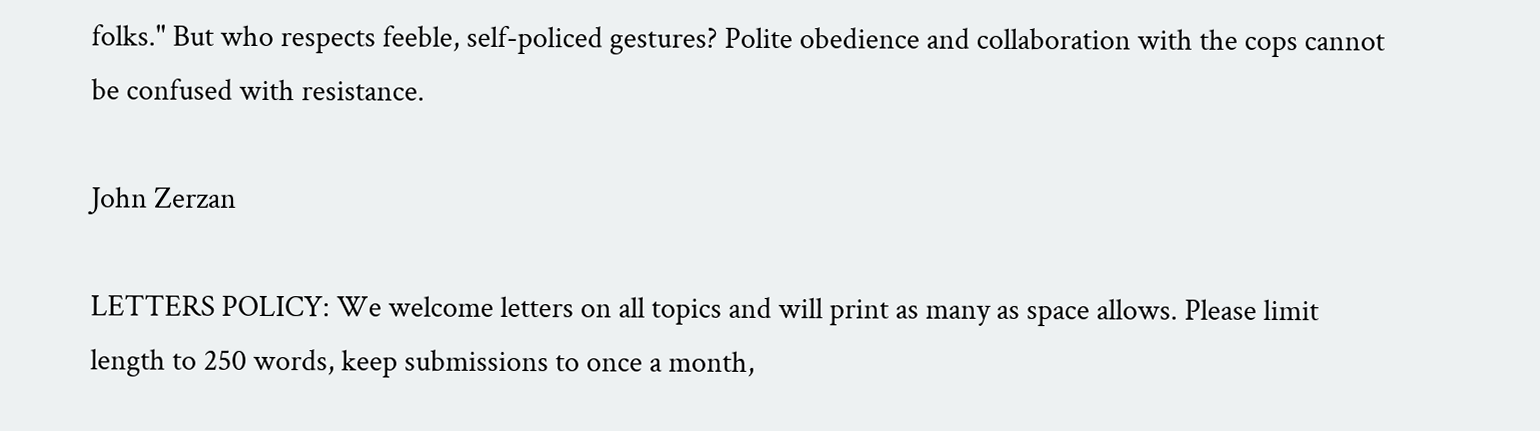folks." But who respects feeble, self-policed gestures? Polite obedience and collaboration with the cops cannot be confused with resistance.

John Zerzan

LETTERS POLICY: We welcome letters on all topics and will print as many as space allows. Please limit length to 250 words, keep submissions to once a month,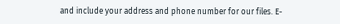and include your address and phone number for our files. E-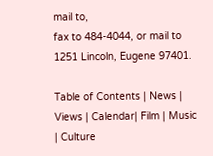mail to,
fax to 484-4044, or mail to 1251 Lincoln, Eugene 97401.

Table of Contents | News | Views | Calendar| Film | Music | Culture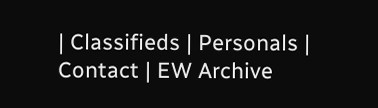| Classifieds | Personals | Contact | EW Archive